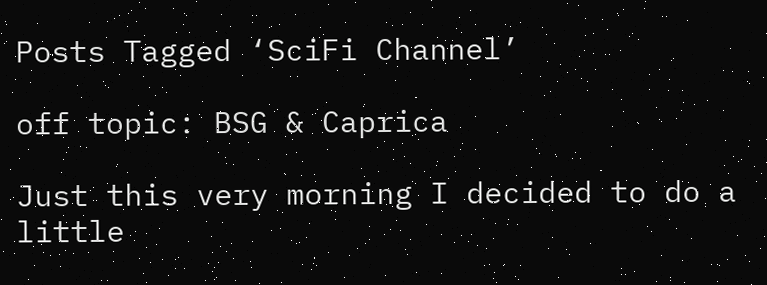Posts Tagged ‘SciFi Channel’

off topic: BSG & Caprica

Just this very morning I decided to do a little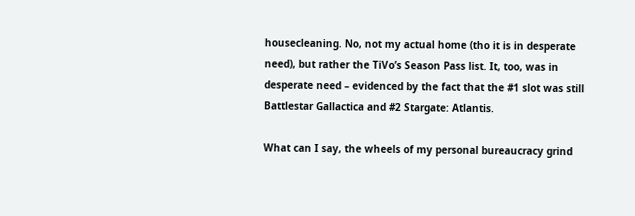housecleaning. No, not my actual home (tho it is in desperate need), but rather the TiVo’s Season Pass list. It, too, was in desperate need – evidenced by the fact that the #1 slot was still Battlestar Gallactica and #2 Stargate: Atlantis.

What can I say, the wheels of my personal bureaucracy grind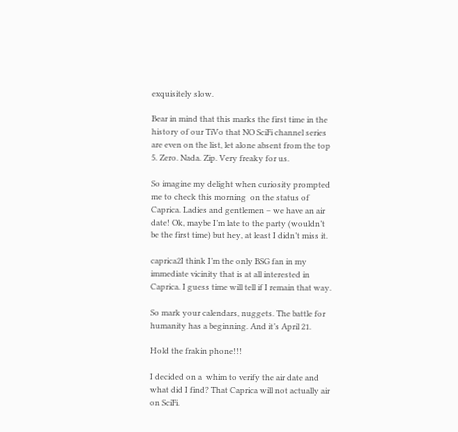exquisitely slow.

Bear in mind that this marks the first time in the history of our TiVo that NO SciFi channel series are even on the list, let alone absent from the top 5. Zero. Nada. Zip. Very freaky for us.

So imagine my delight when curiosity prompted me to check this morning  on the status of Caprica. Ladies and gentlemen – we have an air date! Ok, maybe I’m late to the party (wouldn’t be the first time) but hey, at least I didn’t miss it.

caprica2I think I’m the only BSG fan in my immediate vicinity that is at all interested in Caprica. I guess time will tell if I remain that way.

So mark your calendars, nuggets. The battle for humanity has a beginning. And it’s April 21.

Hold the frakin phone!!!

I decided on a  whim to verify the air date and what did I find? That Caprica will not actually air on SciFi.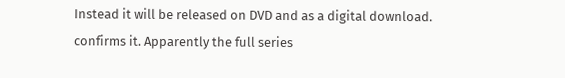Instead it will be released on DVD and as a digital download. confirms it. Apparently the full series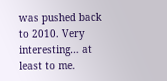was pushed back to 2010. Very interesting… at least to me.